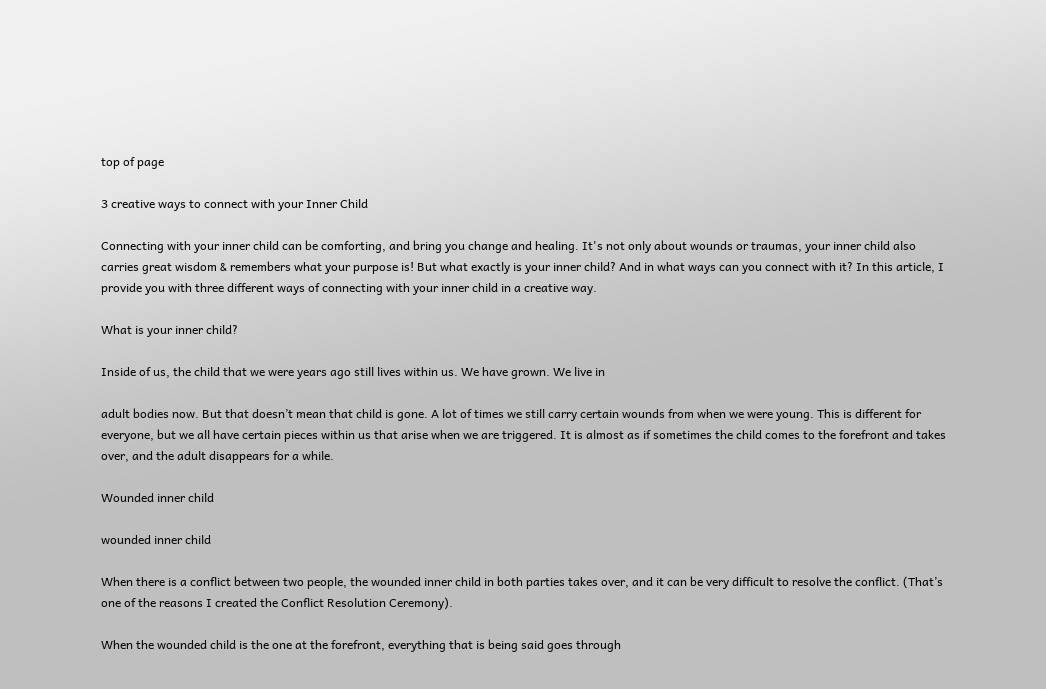top of page

3 creative ways to connect with your Inner Child

Connecting with your inner child can be comforting, and bring you change and healing. It's not only about wounds or traumas, your inner child also carries great wisdom & remembers what your purpose is! But what exactly is your inner child? And in what ways can you connect with it? In this article, I provide you with three different ways of connecting with your inner child in a creative way.

What is your inner child?

Inside of us, the child that we were years ago still lives within us. We have grown. We live in

adult bodies now. But that doesn’t mean that child is gone. A lot of times we still carry certain wounds from when we were young. This is different for everyone, but we all have certain pieces within us that arise when we are triggered. It is almost as if sometimes the child comes to the forefront and takes over, and the adult disappears for a while.

Wounded inner child

wounded inner child

When there is a conflict between two people, the wounded inner child in both parties takes over, and it can be very difficult to resolve the conflict. (That’s one of the reasons I created the Conflict Resolution Ceremony).

When the wounded child is the one at the forefront, everything that is being said goes through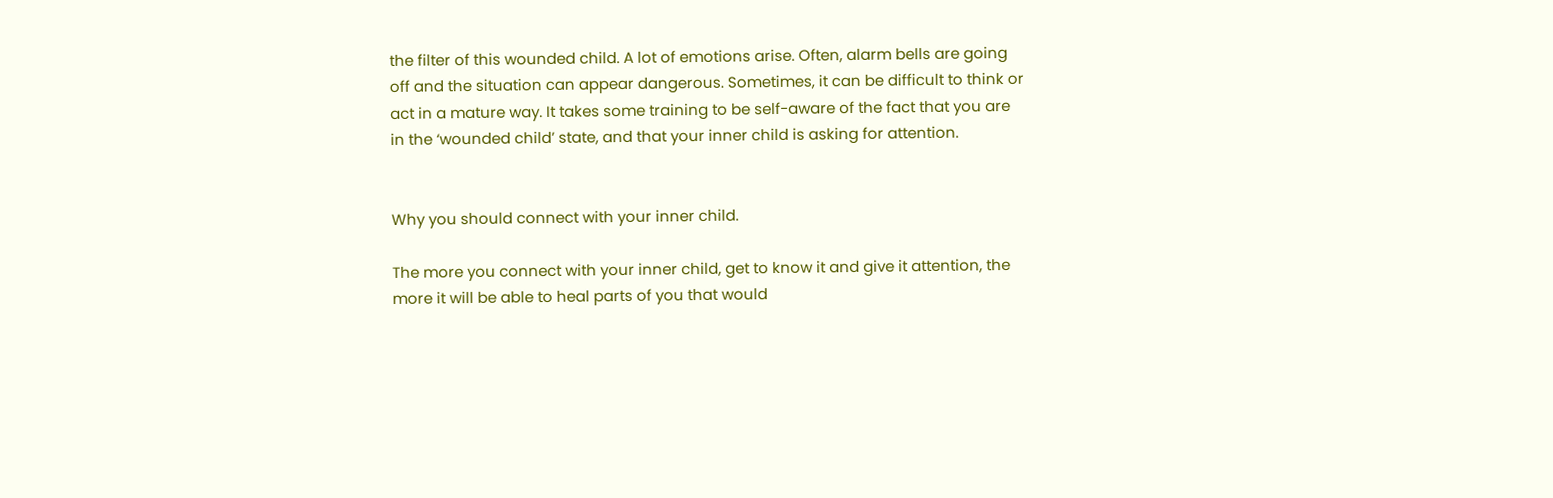the filter of this wounded child. A lot of emotions arise. Often, alarm bells are going off and the situation can appear dangerous. Sometimes, it can be difficult to think or act in a mature way. It takes some training to be self-aware of the fact that you are in the ‘wounded child’ state, and that your inner child is asking for attention.


Why you should connect with your inner child.

The more you connect with your inner child, get to know it and give it attention, the more it will be able to heal parts of you that would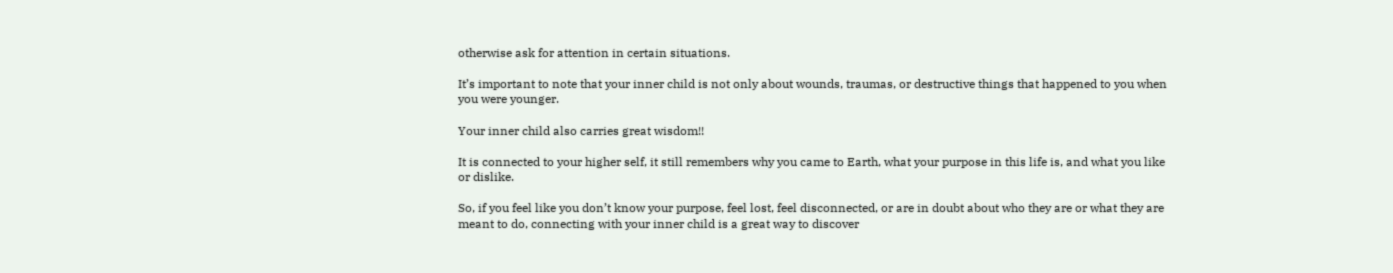otherwise ask for attention in certain situations.

It’s important to note that your inner child is not only about wounds, traumas, or destructive things that happened to you when you were younger.

Your inner child also carries great wisdom!!

It is connected to your higher self, it still remembers why you came to Earth, what your purpose in this life is, and what you like or dislike.

So, if you feel like you don’t know your purpose, feel lost, feel disconnected, or are in doubt about who they are or what they are meant to do, connecting with your inner child is a great way to discover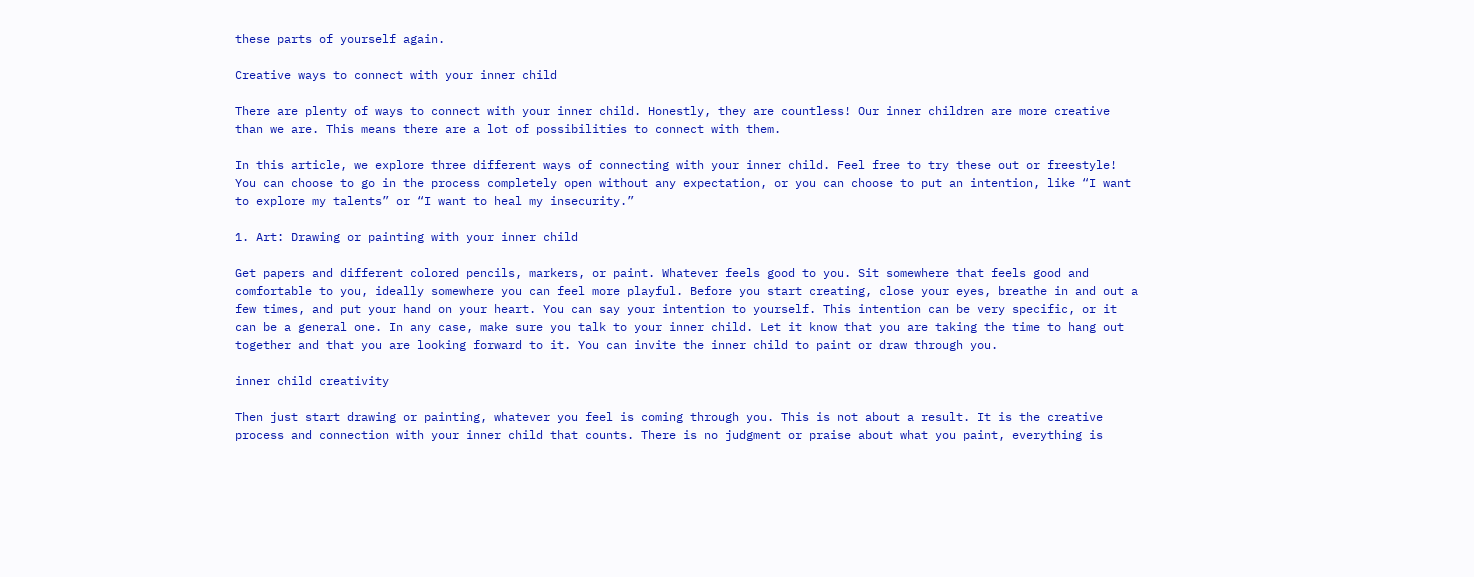these parts of yourself again.

Creative ways to connect with your inner child

There are plenty of ways to connect with your inner child. Honestly, they are countless! Our inner children are more creative than we are. This means there are a lot of possibilities to connect with them.

In this article, we explore three different ways of connecting with your inner child. Feel free to try these out or freestyle! You can choose to go in the process completely open without any expectation, or you can choose to put an intention, like “I want to explore my talents” or “I want to heal my insecurity.”

1. Art: Drawing or painting with your inner child

Get papers and different colored pencils, markers, or paint. Whatever feels good to you. Sit somewhere that feels good and comfortable to you, ideally somewhere you can feel more playful. Before you start creating, close your eyes, breathe in and out a few times, and put your hand on your heart. You can say your intention to yourself. This intention can be very specific, or it can be a general one. In any case, make sure you talk to your inner child. Let it know that you are taking the time to hang out together and that you are looking forward to it. You can invite the inner child to paint or draw through you.

inner child creativity

Then just start drawing or painting, whatever you feel is coming through you. This is not about a result. It is the creative process and connection with your inner child that counts. There is no judgment or praise about what you paint, everything is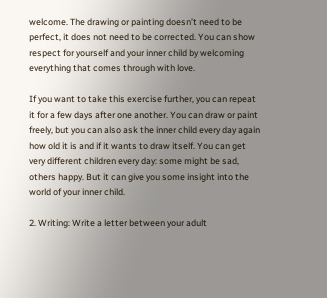welcome. The drawing or painting doesn’t need to be perfect, it does not need to be corrected. You can show respect for yourself and your inner child by welcoming everything that comes through with love.

If you want to take this exercise further, you can repeat it for a few days after one another. You can draw or paint freely, but you can also ask the inner child every day again how old it is and if it wants to draw itself. You can get very different children every day: some might be sad, others happy. But it can give you some insight into the world of your inner child.

2. Writing: Write a letter between your adult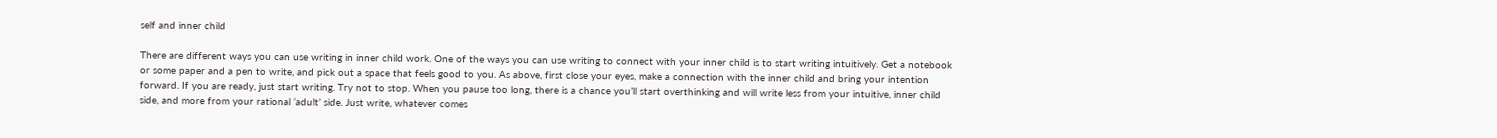self and inner child

There are different ways you can use writing in inner child work. One of the ways you can use writing to connect with your inner child is to start writing intuitively. Get a notebook or some paper and a pen to write, and pick out a space that feels good to you. As above, first close your eyes, make a connection with the inner child and bring your intention forward. If you are ready, just start writing. Try not to stop. When you pause too long, there is a chance you’ll start overthinking and will write less from your intuitive, inner child side, and more from your rational ‘adult’ side. Just write, whatever comes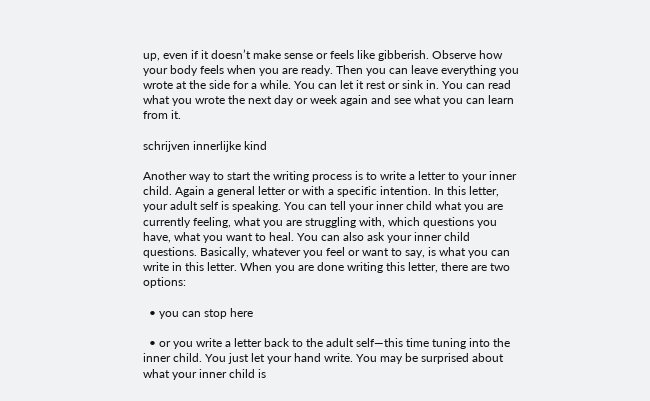up, even if it doesn’t make sense or feels like gibberish. Observe how your body feels when you are ready. Then you can leave everything you wrote at the side for a while. You can let it rest or sink in. You can read what you wrote the next day or week again and see what you can learn from it.

schrijven innerlijke kind

Another way to start the writing process is to write a letter to your inner child. Again a general letter or with a specific intention. In this letter, your adult self is speaking. You can tell your inner child what you are currently feeling, what you are struggling with, which questions you have, what you want to heal. You can also ask your inner child questions. Basically, whatever you feel or want to say, is what you can write in this letter. When you are done writing this letter, there are two options:

  • you can stop here

  • or you write a letter back to the adult self—this time tuning into the inner child. You just let your hand write. You may be surprised about what your inner child is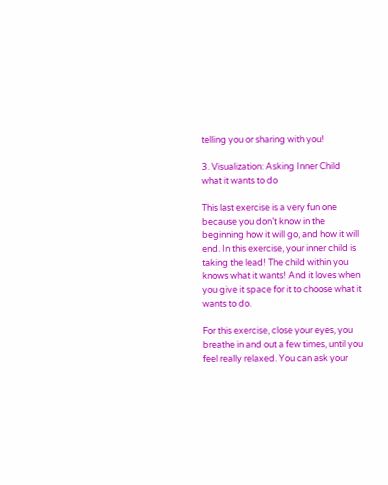telling you or sharing with you!

3. Visualization: Asking Inner Child what it wants to do

This last exercise is a very fun one because you don’t know in the beginning how it will go, and how it will end. In this exercise, your inner child is taking the lead! The child within you knows what it wants! And it loves when you give it space for it to choose what it wants to do.

For this exercise, close your eyes, you breathe in and out a few times, until you feel really relaxed. You can ask your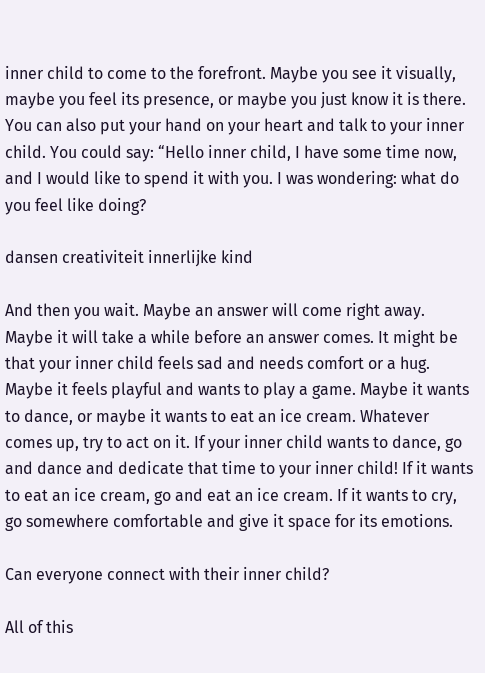inner child to come to the forefront. Maybe you see it visually, maybe you feel its presence, or maybe you just know it is there. You can also put your hand on your heart and talk to your inner child. You could say: “Hello inner child, I have some time now, and I would like to spend it with you. I was wondering: what do you feel like doing?

dansen creativiteit innerlijke kind

And then you wait. Maybe an answer will come right away. Maybe it will take a while before an answer comes. It might be that your inner child feels sad and needs comfort or a hug. Maybe it feels playful and wants to play a game. Maybe it wants to dance, or maybe it wants to eat an ice cream. Whatever comes up, try to act on it. If your inner child wants to dance, go and dance and dedicate that time to your inner child! If it wants to eat an ice cream, go and eat an ice cream. If it wants to cry, go somewhere comfortable and give it space for its emotions.

Can everyone connect with their inner child?

All of this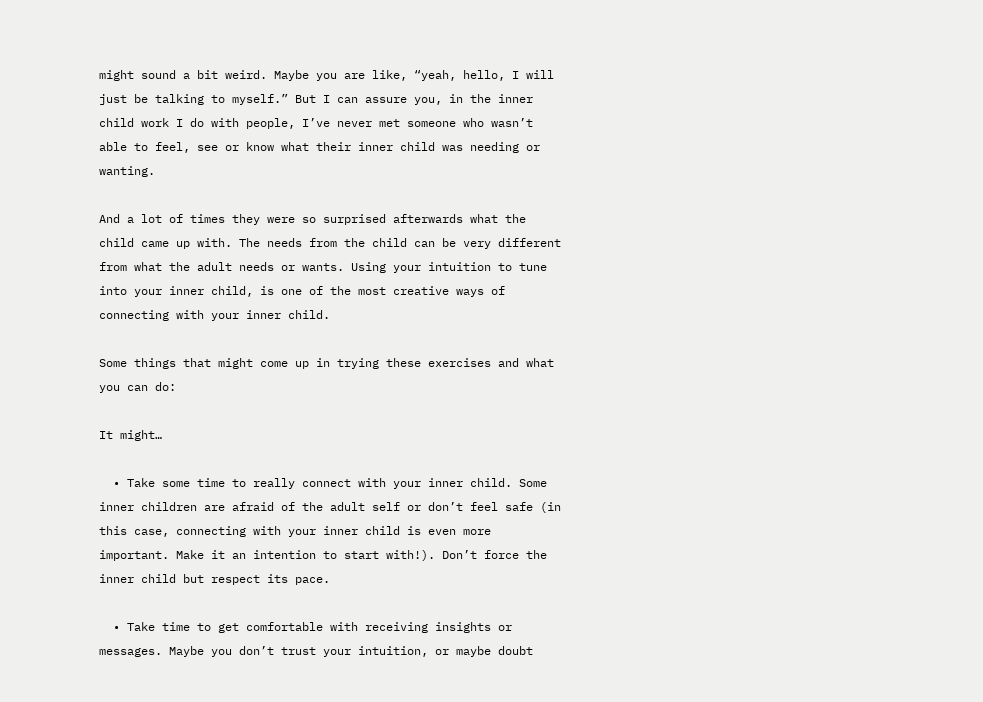might sound a bit weird. Maybe you are like, “yeah, hello, I will just be talking to myself.” But I can assure you, in the inner child work I do with people, I’ve never met someone who wasn’t able to feel, see or know what their inner child was needing or wanting.

And a lot of times they were so surprised afterwards what the child came up with. The needs from the child can be very different from what the adult needs or wants. Using your intuition to tune into your inner child, is one of the most creative ways of connecting with your inner child.

Some things that might come up in trying these exercises and what you can do:

It might…

  • Take some time to really connect with your inner child. Some inner children are afraid of the adult self or don’t feel safe (in this case, connecting with your inner child is even more important. Make it an intention to start with!). Don’t force the inner child but respect its pace.

  • Take time to get comfortable with receiving insights or messages. Maybe you don’t trust your intuition, or maybe doubt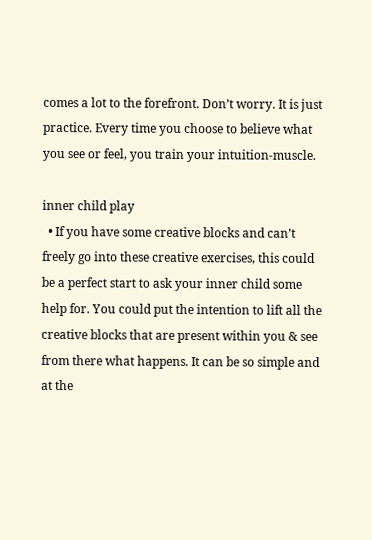comes a lot to the forefront. Don’t worry. It is just practice. Every time you choose to believe what you see or feel, you train your intuition-muscle.

inner child play
  • If you have some creative blocks and can’t freely go into these creative exercises, this could be a perfect start to ask your inner child some help for. You could put the intention to lift all the creative blocks that are present within you & see from there what happens. It can be so simple and at the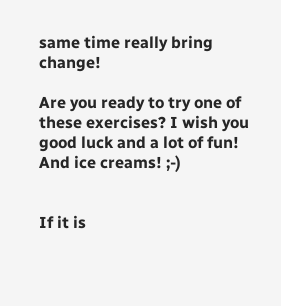same time really bring change!

Are you ready to try one of these exercises? I wish you good luck and a lot of fun! And ice creams! ;-)


If it is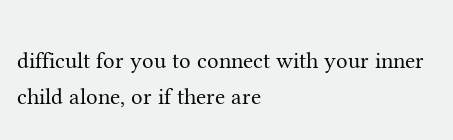difficult for you to connect with your inner child alone, or if there are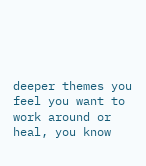deeper themes you feel you want to work around or heal, you know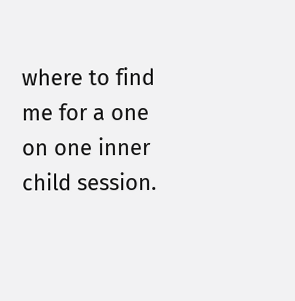where to find me for a one on one inner child session.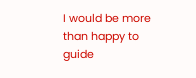I would be more than happy to guide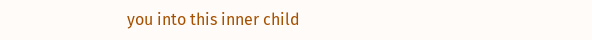you into this inner child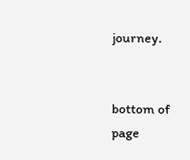journey.


bottom of page